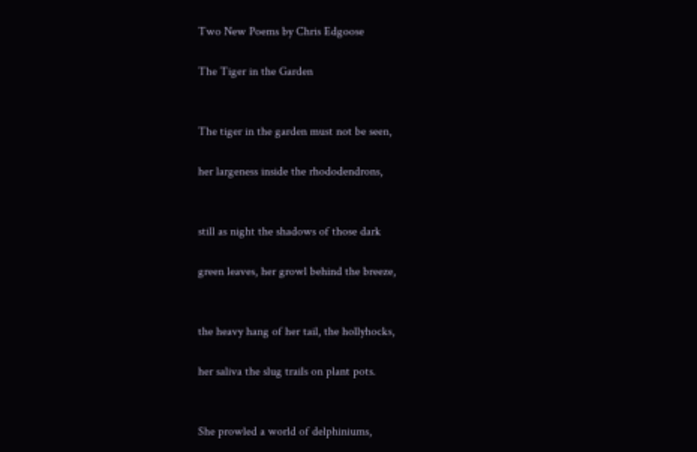Two New Poems by Chris Edgoose

The Tiger in the Garden


The tiger in the garden must not be seen,

her largeness inside the rhododendrons,


still as night the shadows of those dark

green leaves, her growl behind the breeze,


the heavy hang of her tail, the hollyhocks,

her saliva the slug trails on plant pots.


She prowled a world of delphiniums,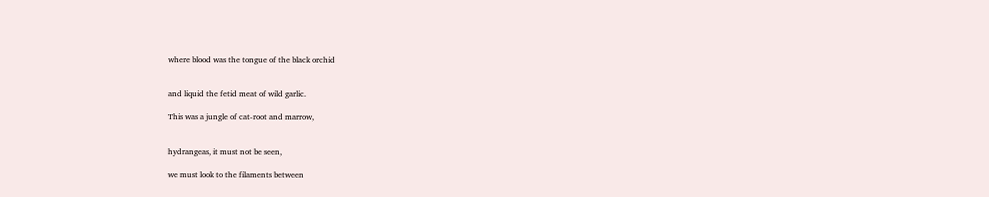where blood was the tongue of the black orchid


and liquid the fetid meat of wild garlic.

This was a jungle of cat-root and marrow,


hydrangeas, it must not be seen,

we must look to the filaments between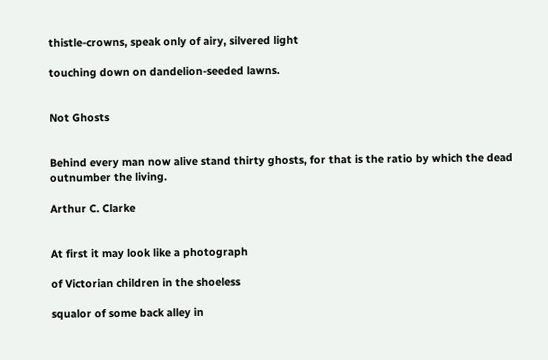thistle-crowns, speak only of airy, silvered light

touching down on dandelion-seeded lawns.


Not Ghosts


Behind every man now alive stand thirty ghosts, for that is the ratio by which the dead outnumber the living.

Arthur C. Clarke


At first it may look like a photograph

of Victorian children in the shoeless

squalor of some back alley in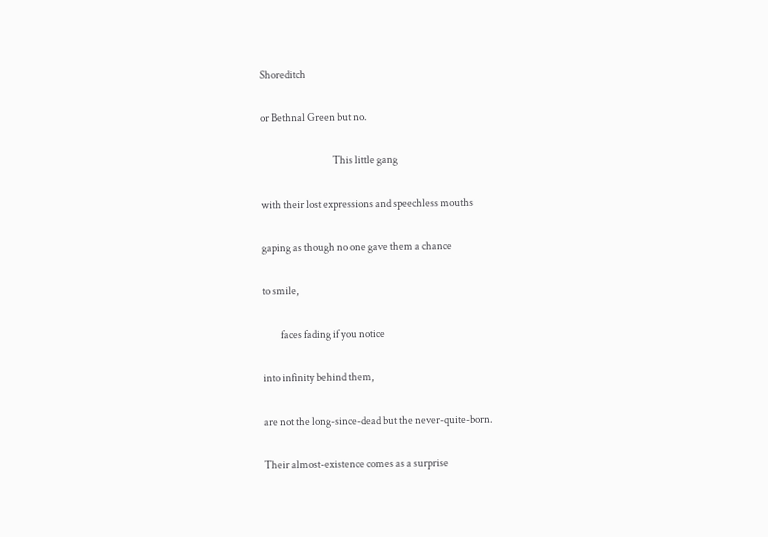Shoreditch

or Bethnal Green but no.

                                    This little gang

with their lost expressions and speechless mouths

gaping as though no one gave them a chance

to smile,

         faces fading if you notice

into infinity behind them,

are not the long-since-dead but the never-quite-born.

Their almost-existence comes as a surprise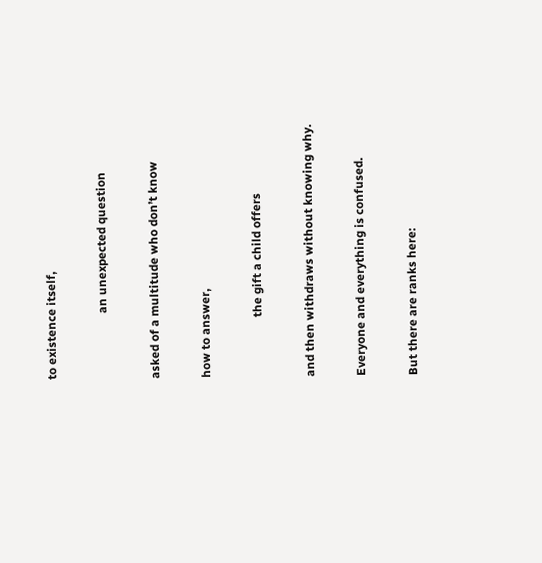to existence itself,

                      an unexpected question

asked of a multitude who don’t know

how to answer,

                    the gift a child offers

and then withdraws without knowing why.

Everyone and everything is confused.

But there are ranks here: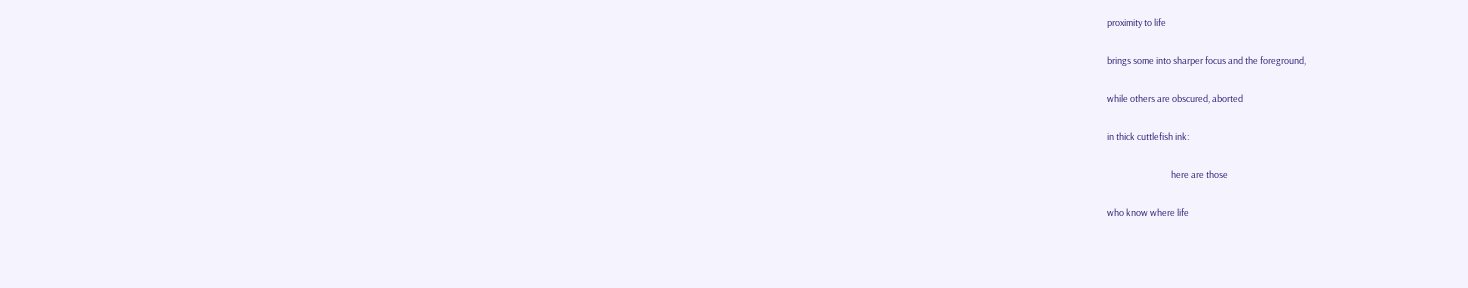proximity to life

brings some into sharper focus and the foreground,

while others are obscured, aborted

in thick cuttlefish ink:

                                here are those

who know where life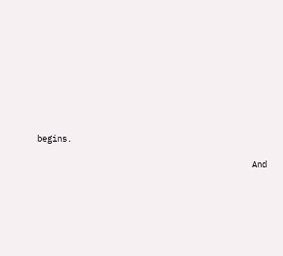begins.

                                           And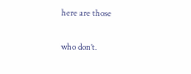here are those

who don’t.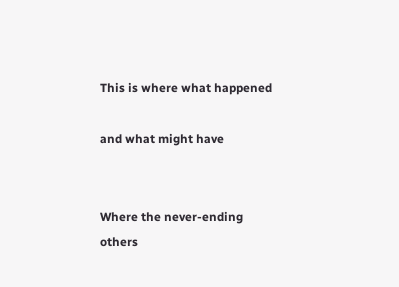This is where what happened

and what might have


Where the never-ending others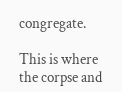congregate.

This is where the corpse and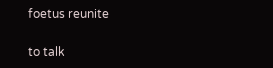foetus reunite

to talk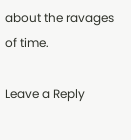about the ravages of time.

Leave a Reply